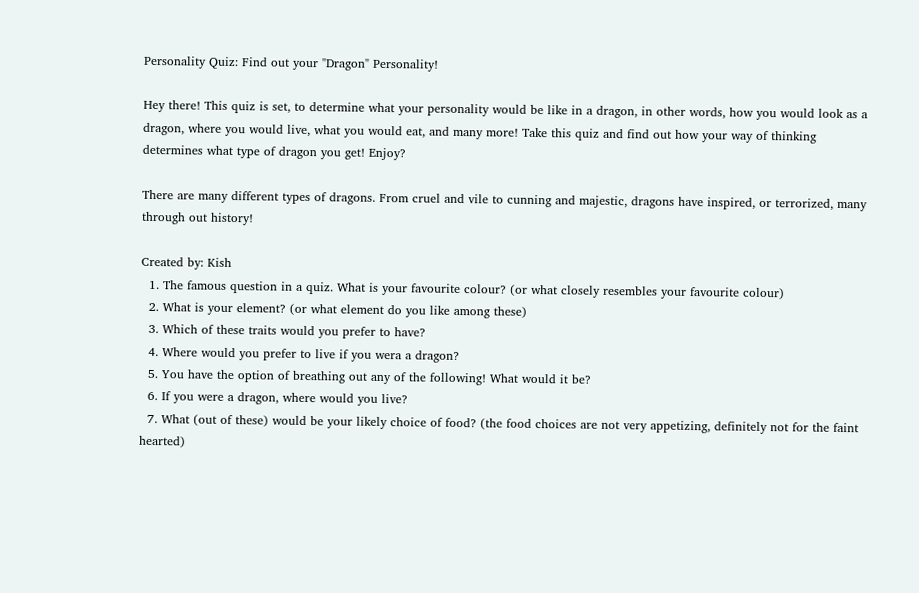Personality Quiz: Find out your "Dragon" Personality!

Hey there! This quiz is set, to determine what your personality would be like in a dragon, in other words, how you would look as a dragon, where you would live, what you would eat, and many more! Take this quiz and find out how your way of thinking determines what type of dragon you get! Enjoy?

There are many different types of dragons. From cruel and vile to cunning and majestic, dragons have inspired, or terrorized, many through out history!

Created by: Kish
  1. The famous question in a quiz. What is your favourite colour? (or what closely resembles your favourite colour)
  2. What is your element? (or what element do you like among these)
  3. Which of these traits would you prefer to have?
  4. Where would you prefer to live if you wera a dragon?
  5. You have the option of breathing out any of the following! What would it be?
  6. If you were a dragon, where would you live?
  7. What (out of these) would be your likely choice of food? (the food choices are not very appetizing, definitely not for the faint hearted)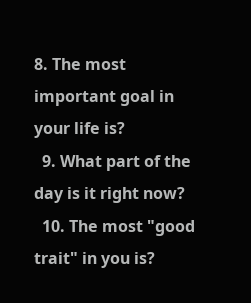8. The most important goal in your life is?
  9. What part of the day is it right now?
  10. The most "good trait" in you is?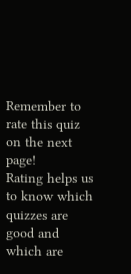Remember to rate this quiz on the next page!
Rating helps us to know which quizzes are good and which are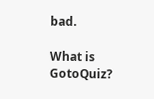bad.

What is GotoQuiz?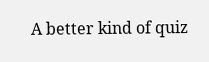A better kind of quiz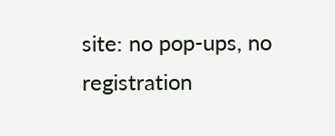site: no pop-ups, no registration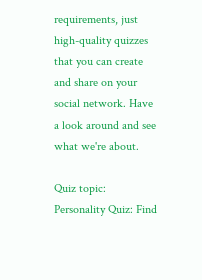requirements, just high-quality quizzes that you can create and share on your social network. Have a look around and see what we're about.

Quiz topic: Personality Quiz: Find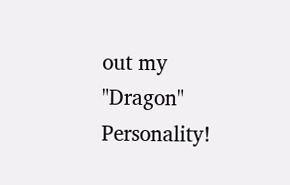out my "Dragon" Personality!